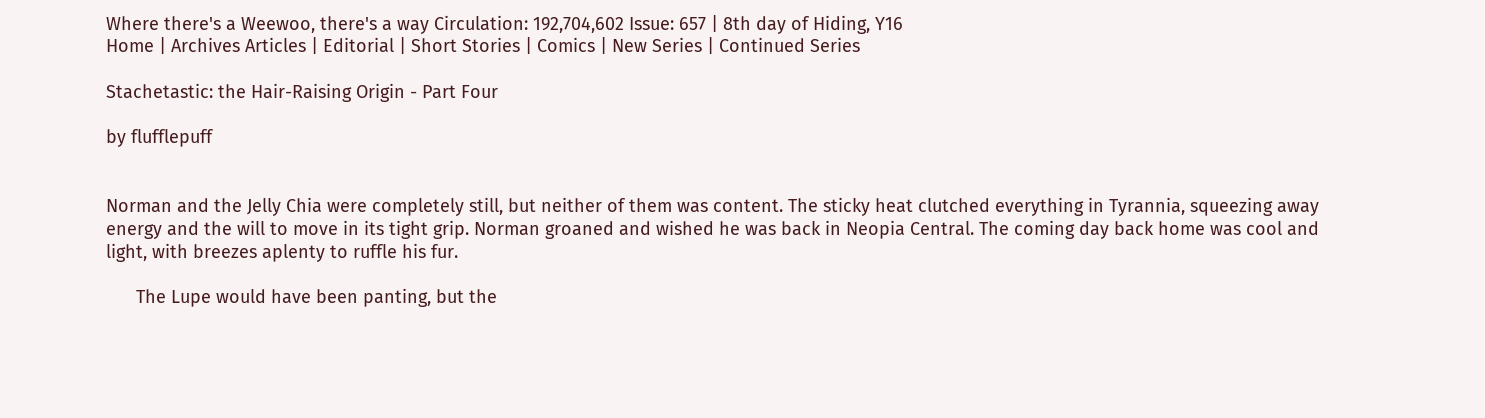Where there's a Weewoo, there's a way Circulation: 192,704,602 Issue: 657 | 8th day of Hiding, Y16
Home | Archives Articles | Editorial | Short Stories | Comics | New Series | Continued Series

Stachetastic: the Hair-Raising Origin - Part Four

by flufflepuff


Norman and the Jelly Chia were completely still, but neither of them was content. The sticky heat clutched everything in Tyrannia, squeezing away energy and the will to move in its tight grip. Norman groaned and wished he was back in Neopia Central. The coming day back home was cool and light, with breezes aplenty to ruffle his fur.

      The Lupe would have been panting, but the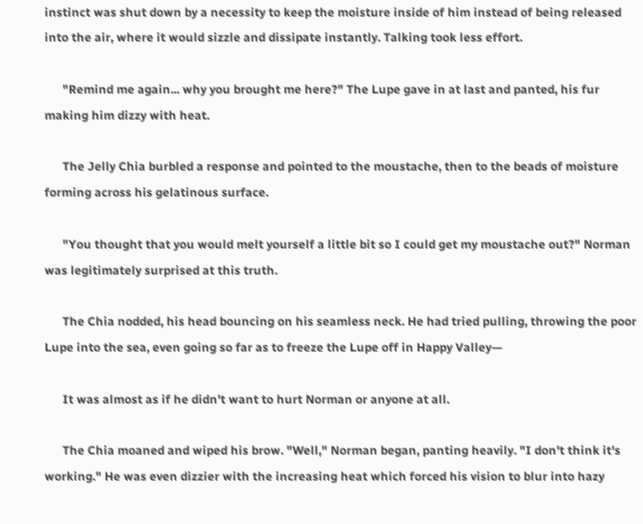instinct was shut down by a necessity to keep the moisture inside of him instead of being released into the air, where it would sizzle and dissipate instantly. Talking took less effort.

      "Remind me again... why you brought me here?" The Lupe gave in at last and panted, his fur making him dizzy with heat.

      The Jelly Chia burbled a response and pointed to the moustache, then to the beads of moisture forming across his gelatinous surface.

      "You thought that you would melt yourself a little bit so I could get my moustache out?" Norman was legitimately surprised at this truth.

      The Chia nodded, his head bouncing on his seamless neck. He had tried pulling, throwing the poor Lupe into the sea, even going so far as to freeze the Lupe off in Happy Valley—

      It was almost as if he didn't want to hurt Norman or anyone at all.

      The Chia moaned and wiped his brow. "Well," Norman began, panting heavily. "I don't think it's working." He was even dizzier with the increasing heat which forced his vision to blur into hazy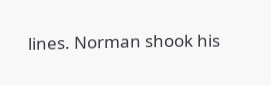lines. Norman shook his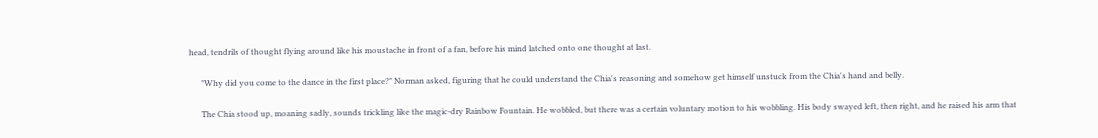head, tendrils of thought flying around like his moustache in front of a fan, before his mind latched onto one thought at last.

      "Why did you come to the dance in the first place?" Norman asked, figuring that he could understand the Chia's reasoning and somehow get himself unstuck from the Chia's hand and belly.

      The Chia stood up, moaning sadly, sounds trickling like the magic-dry Rainbow Fountain. He wobbled, but there was a certain voluntary motion to his wobbling. His body swayed left, then right, and he raised his arm that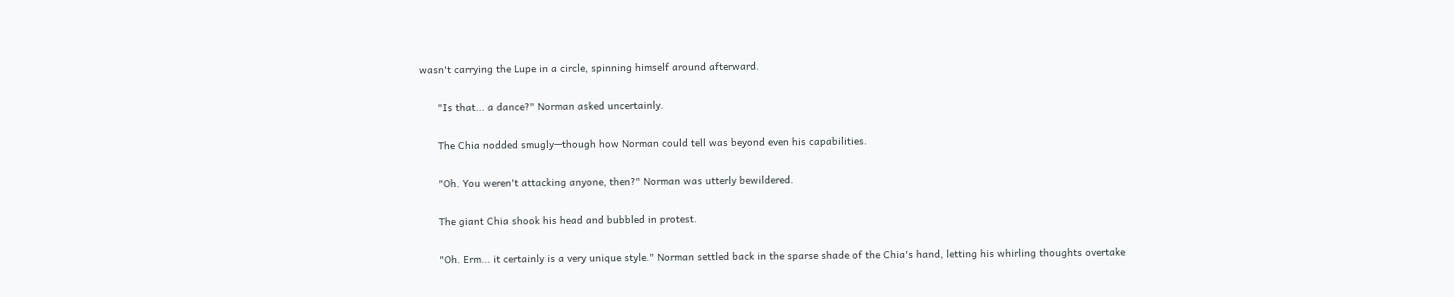wasn't carrying the Lupe in a circle, spinning himself around afterward.

      "Is that... a dance?" Norman asked uncertainly.

      The Chia nodded smugly—though how Norman could tell was beyond even his capabilities.

      "Oh. You weren't attacking anyone, then?" Norman was utterly bewildered.

      The giant Chia shook his head and bubbled in protest.

      "Oh. Erm... it certainly is a very unique style." Norman settled back in the sparse shade of the Chia's hand, letting his whirling thoughts overtake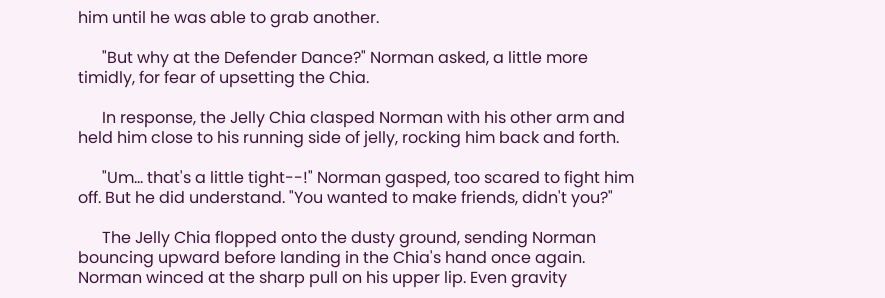him until he was able to grab another.

      "But why at the Defender Dance?" Norman asked, a little more timidly, for fear of upsetting the Chia.

      In response, the Jelly Chia clasped Norman with his other arm and held him close to his running side of jelly, rocking him back and forth.

      "Um... that's a little tight--!" Norman gasped, too scared to fight him off. But he did understand. "You wanted to make friends, didn't you?"

      The Jelly Chia flopped onto the dusty ground, sending Norman bouncing upward before landing in the Chia's hand once again. Norman winced at the sharp pull on his upper lip. Even gravity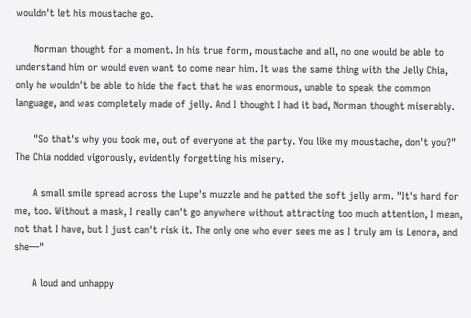wouldn't let his moustache go.

      Norman thought for a moment. In his true form, moustache and all, no one would be able to understand him or would even want to come near him. It was the same thing with the Jelly Chia, only he wouldn't be able to hide the fact that he was enormous, unable to speak the common language, and was completely made of jelly. And I thought I had it bad, Norman thought miserably.

      "So that's why you took me, out of everyone at the party. You like my moustache, don't you?" The Chia nodded vigorously, evidently forgetting his misery.

      A small smile spread across the Lupe's muzzle and he patted the soft jelly arm. "It's hard for me, too. Without a mask, I really can't go anywhere without attracting too much attention, I mean, not that I have, but I just can't risk it. The only one who ever sees me as I truly am is Lenora, and she—"

      A loud and unhappy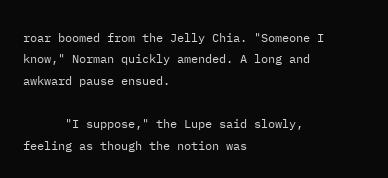roar boomed from the Jelly Chia. "Someone I know," Norman quickly amended. A long and awkward pause ensued.

      "I suppose," the Lupe said slowly, feeling as though the notion was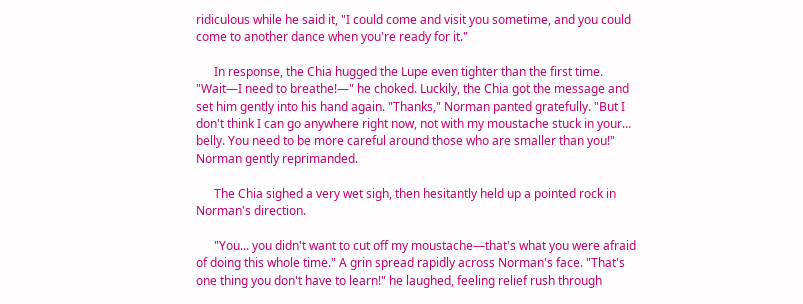ridiculous while he said it, "I could come and visit you sometime, and you could come to another dance when you're ready for it."

      In response, the Chia hugged the Lupe even tighter than the first time. "Wait—I need to breathe!—" he choked. Luckily, the Chia got the message and set him gently into his hand again. "Thanks," Norman panted gratefully. "But I don't think I can go anywhere right now, not with my moustache stuck in your... belly. You need to be more careful around those who are smaller than you!" Norman gently reprimanded.

      The Chia sighed a very wet sigh, then hesitantly held up a pointed rock in Norman's direction.

      "You... you didn't want to cut off my moustache—that's what you were afraid of doing this whole time." A grin spread rapidly across Norman's face. "That's one thing you don't have to learn!" he laughed, feeling relief rush through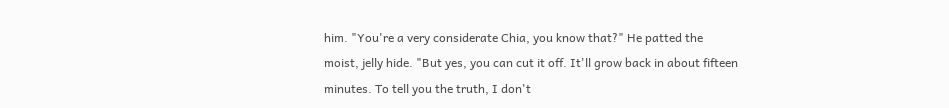him. "You're a very considerate Chia, you know that?" He patted the moist, jelly hide. "But yes, you can cut it off. It'll grow back in about fifteen minutes. To tell you the truth, I don't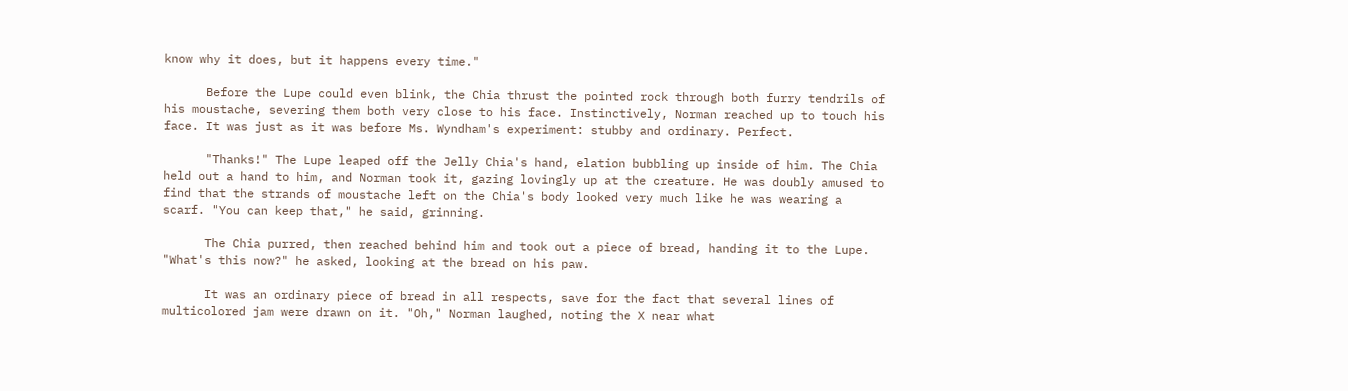know why it does, but it happens every time."

      Before the Lupe could even blink, the Chia thrust the pointed rock through both furry tendrils of his moustache, severing them both very close to his face. Instinctively, Norman reached up to touch his face. It was just as it was before Ms. Wyndham's experiment: stubby and ordinary. Perfect.

      "Thanks!" The Lupe leaped off the Jelly Chia's hand, elation bubbling up inside of him. The Chia held out a hand to him, and Norman took it, gazing lovingly up at the creature. He was doubly amused to find that the strands of moustache left on the Chia's body looked very much like he was wearing a scarf. "You can keep that," he said, grinning.

      The Chia purred, then reached behind him and took out a piece of bread, handing it to the Lupe. "What's this now?" he asked, looking at the bread on his paw.

      It was an ordinary piece of bread in all respects, save for the fact that several lines of multicolored jam were drawn on it. "Oh," Norman laughed, noting the X near what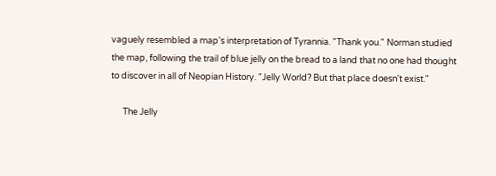vaguely resembled a map's interpretation of Tyrannia. "Thank you." Norman studied the map, following the trail of blue jelly on the bread to a land that no one had thought to discover in all of Neopian History. "Jelly World? But that place doesn't exist."

      The Jelly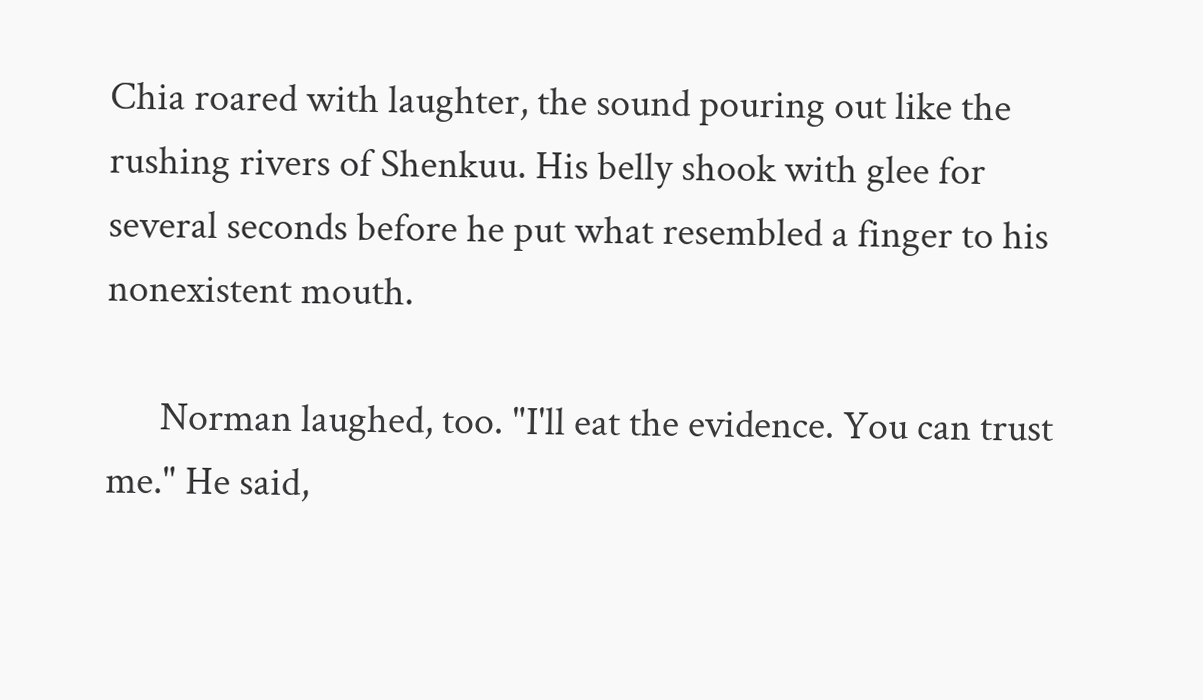Chia roared with laughter, the sound pouring out like the rushing rivers of Shenkuu. His belly shook with glee for several seconds before he put what resembled a finger to his nonexistent mouth.

      Norman laughed, too. "I'll eat the evidence. You can trust me." He said,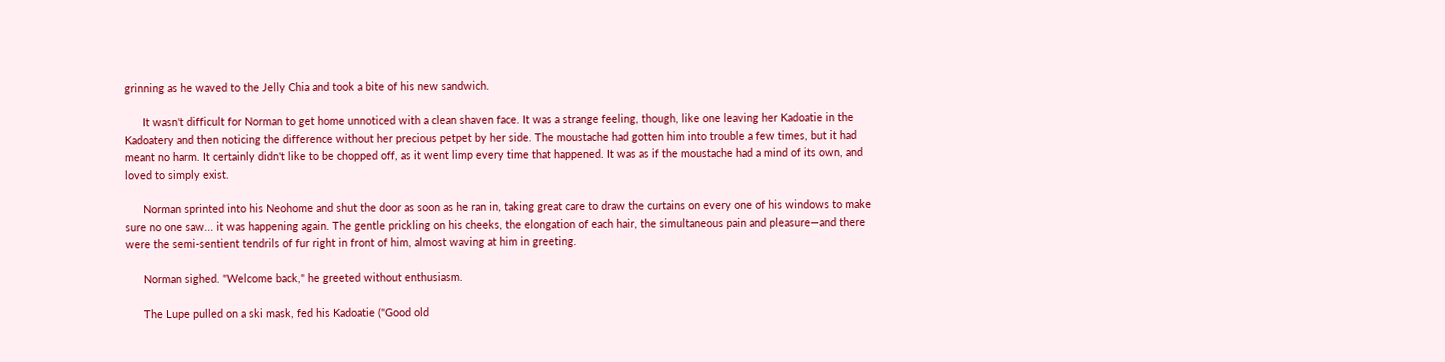grinning as he waved to the Jelly Chia and took a bite of his new sandwich.

      It wasn't difficult for Norman to get home unnoticed with a clean shaven face. It was a strange feeling, though, like one leaving her Kadoatie in the Kadoatery and then noticing the difference without her precious petpet by her side. The moustache had gotten him into trouble a few times, but it had meant no harm. It certainly didn't like to be chopped off, as it went limp every time that happened. It was as if the moustache had a mind of its own, and loved to simply exist.

      Norman sprinted into his Neohome and shut the door as soon as he ran in, taking great care to draw the curtains on every one of his windows to make sure no one saw... it was happening again. The gentle prickling on his cheeks, the elongation of each hair, the simultaneous pain and pleasure—and there were the semi-sentient tendrils of fur right in front of him, almost waving at him in greeting.

      Norman sighed. "Welcome back," he greeted without enthusiasm.

      The Lupe pulled on a ski mask, fed his Kadoatie ("Good old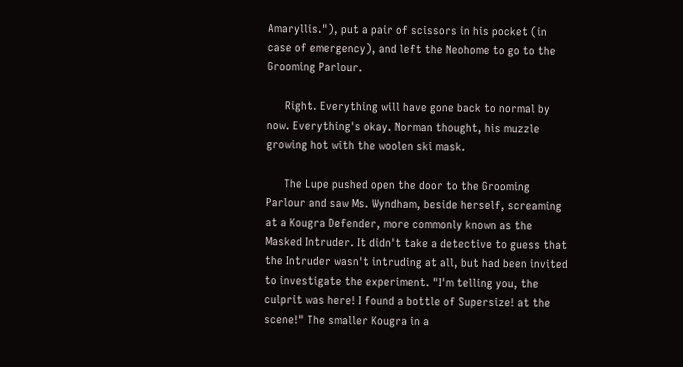Amaryllis."), put a pair of scissors in his pocket (in case of emergency), and left the Neohome to go to the Grooming Parlour.

      Right. Everything will have gone back to normal by now. Everything's okay. Norman thought, his muzzle growing hot with the woolen ski mask.

      The Lupe pushed open the door to the Grooming Parlour and saw Ms. Wyndham, beside herself, screaming at a Kougra Defender, more commonly known as the Masked Intruder. It didn't take a detective to guess that the Intruder wasn't intruding at all, but had been invited to investigate the experiment. "I'm telling you, the culprit was here! I found a bottle of Supersize! at the scene!" The smaller Kougra in a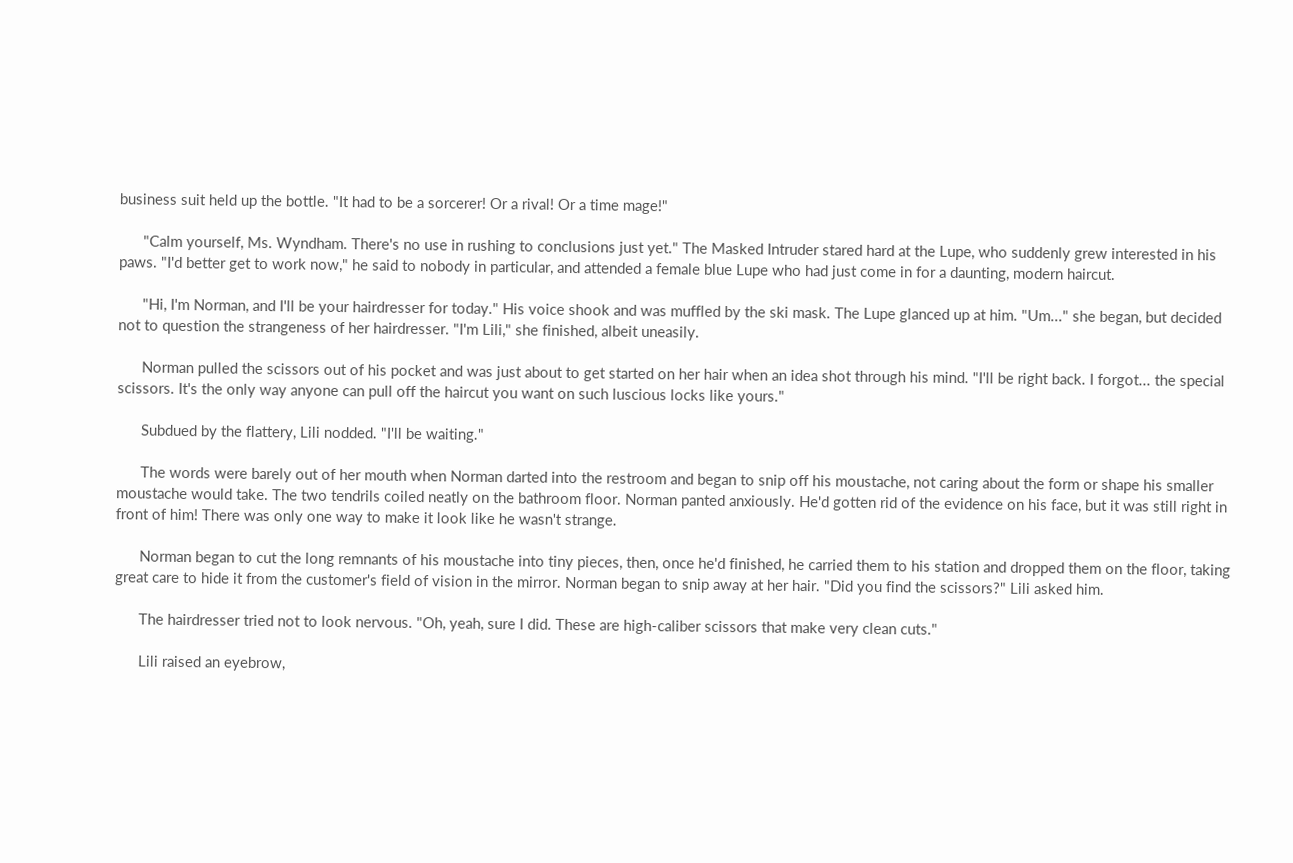business suit held up the bottle. "It had to be a sorcerer! Or a rival! Or a time mage!"

      "Calm yourself, Ms. Wyndham. There's no use in rushing to conclusions just yet." The Masked Intruder stared hard at the Lupe, who suddenly grew interested in his paws. "I'd better get to work now," he said to nobody in particular, and attended a female blue Lupe who had just come in for a daunting, modern haircut.

      "Hi, I'm Norman, and I'll be your hairdresser for today." His voice shook and was muffled by the ski mask. The Lupe glanced up at him. "Um..." she began, but decided not to question the strangeness of her hairdresser. "I'm Lili," she finished, albeit uneasily.

      Norman pulled the scissors out of his pocket and was just about to get started on her hair when an idea shot through his mind. "I'll be right back. I forgot... the special scissors. It's the only way anyone can pull off the haircut you want on such luscious locks like yours."

      Subdued by the flattery, Lili nodded. "I'll be waiting."

      The words were barely out of her mouth when Norman darted into the restroom and began to snip off his moustache, not caring about the form or shape his smaller moustache would take. The two tendrils coiled neatly on the bathroom floor. Norman panted anxiously. He'd gotten rid of the evidence on his face, but it was still right in front of him! There was only one way to make it look like he wasn't strange.

      Norman began to cut the long remnants of his moustache into tiny pieces, then, once he'd finished, he carried them to his station and dropped them on the floor, taking great care to hide it from the customer's field of vision in the mirror. Norman began to snip away at her hair. "Did you find the scissors?" Lili asked him.

      The hairdresser tried not to look nervous. "Oh, yeah, sure I did. These are high-caliber scissors that make very clean cuts."

      Lili raised an eyebrow,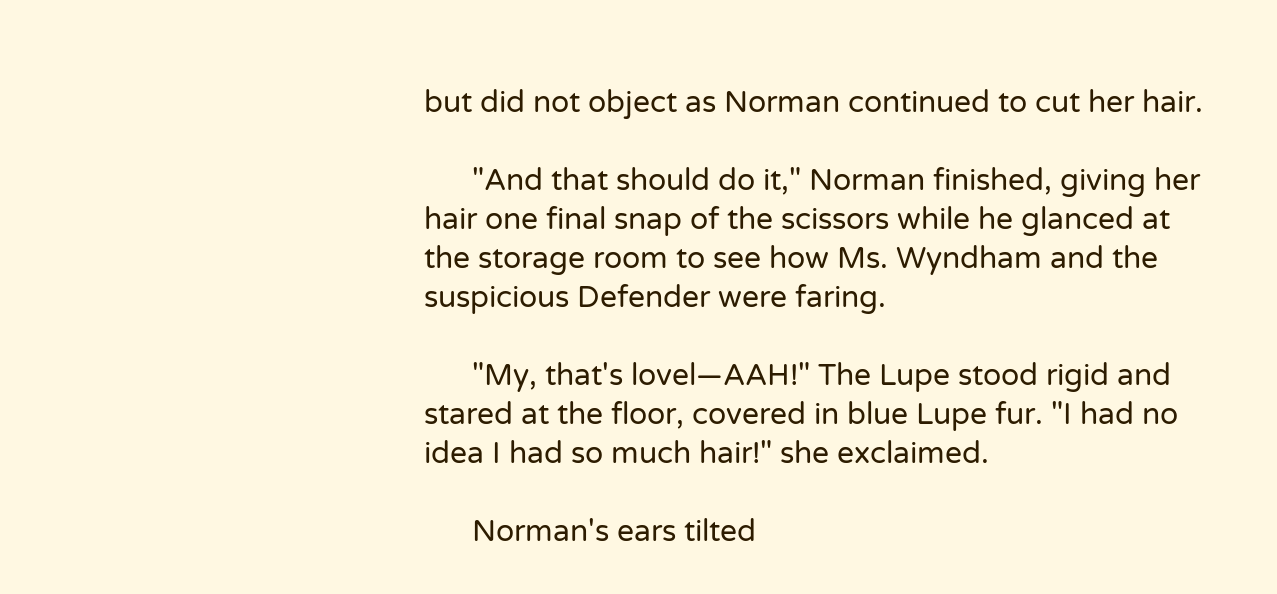but did not object as Norman continued to cut her hair.

      "And that should do it," Norman finished, giving her hair one final snap of the scissors while he glanced at the storage room to see how Ms. Wyndham and the suspicious Defender were faring.

      "My, that's lovel—AAH!" The Lupe stood rigid and stared at the floor, covered in blue Lupe fur. "I had no idea I had so much hair!" she exclaimed.

      Norman's ears tilted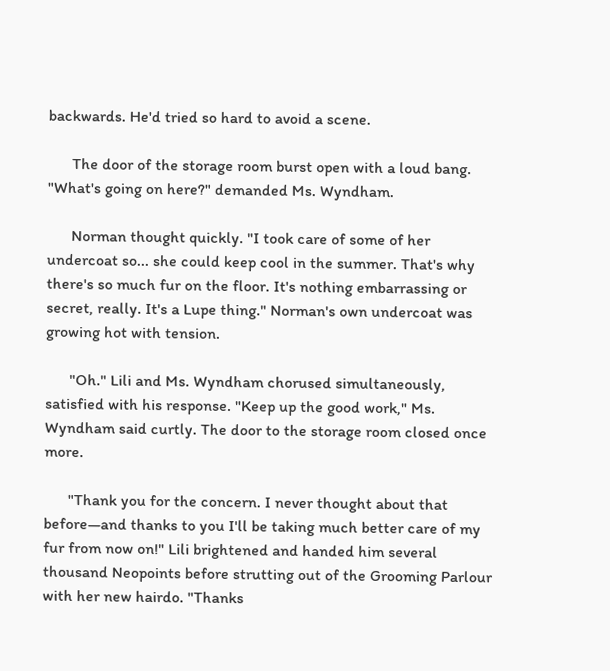backwards. He'd tried so hard to avoid a scene.

      The door of the storage room burst open with a loud bang. "What's going on here?" demanded Ms. Wyndham.

      Norman thought quickly. "I took care of some of her undercoat so... she could keep cool in the summer. That's why there's so much fur on the floor. It's nothing embarrassing or secret, really. It's a Lupe thing." Norman's own undercoat was growing hot with tension.

      "Oh." Lili and Ms. Wyndham chorused simultaneously, satisfied with his response. "Keep up the good work," Ms. Wyndham said curtly. The door to the storage room closed once more.

      "Thank you for the concern. I never thought about that before—and thanks to you I'll be taking much better care of my fur from now on!" Lili brightened and handed him several thousand Neopoints before strutting out of the Grooming Parlour with her new hairdo. "Thanks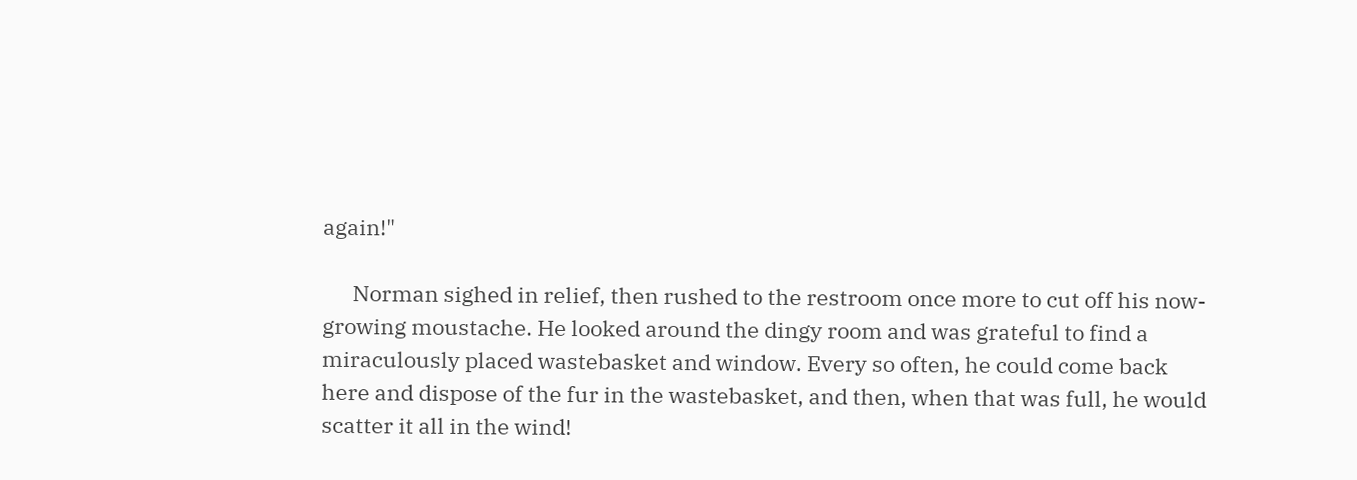again!"

      Norman sighed in relief, then rushed to the restroom once more to cut off his now-growing moustache. He looked around the dingy room and was grateful to find a miraculously placed wastebasket and window. Every so often, he could come back here and dispose of the fur in the wastebasket, and then, when that was full, he would scatter it all in the wind!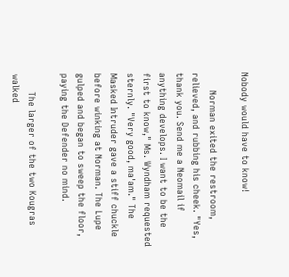Nobody would have to know!

      Norman exited the restroom, relieved, and rubbing his cheek. "Yes, thank you. Send me a Neomail if anything develops. I want to be the first to know," Ms. Wyndham requested sternly. "Very good, ma'am." The Masked Intruder gave a stiff chuckle before winking at Norman. The Lupe gulped and began to sweep the floor, paying the Defender no mind.

      The larger of the two Kougras walked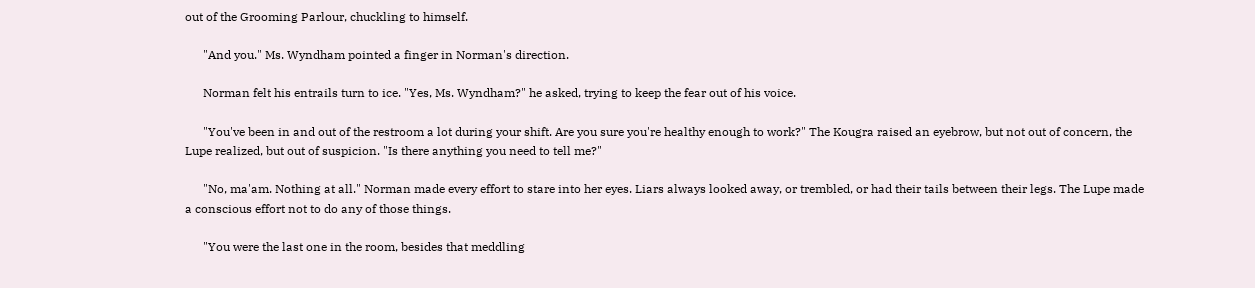out of the Grooming Parlour, chuckling to himself.

      "And you." Ms. Wyndham pointed a finger in Norman's direction.

      Norman felt his entrails turn to ice. "Yes, Ms. Wyndham?" he asked, trying to keep the fear out of his voice.

      "You've been in and out of the restroom a lot during your shift. Are you sure you're healthy enough to work?" The Kougra raised an eyebrow, but not out of concern, the Lupe realized, but out of suspicion. "Is there anything you need to tell me?"

      "No, ma'am. Nothing at all." Norman made every effort to stare into her eyes. Liars always looked away, or trembled, or had their tails between their legs. The Lupe made a conscious effort not to do any of those things.

      "You were the last one in the room, besides that meddling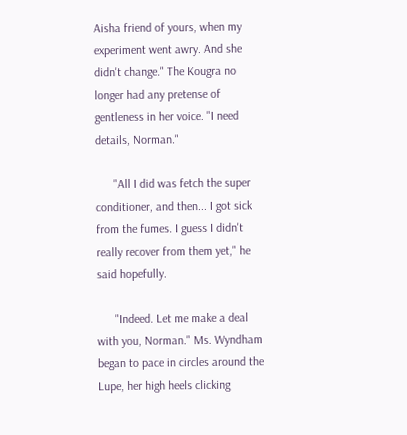Aisha friend of yours, when my experiment went awry. And she didn't change." The Kougra no longer had any pretense of gentleness in her voice. "I need details, Norman."

      "All I did was fetch the super conditioner, and then... I got sick from the fumes. I guess I didn't really recover from them yet," he said hopefully.

      "Indeed. Let me make a deal with you, Norman." Ms. Wyndham began to pace in circles around the Lupe, her high heels clicking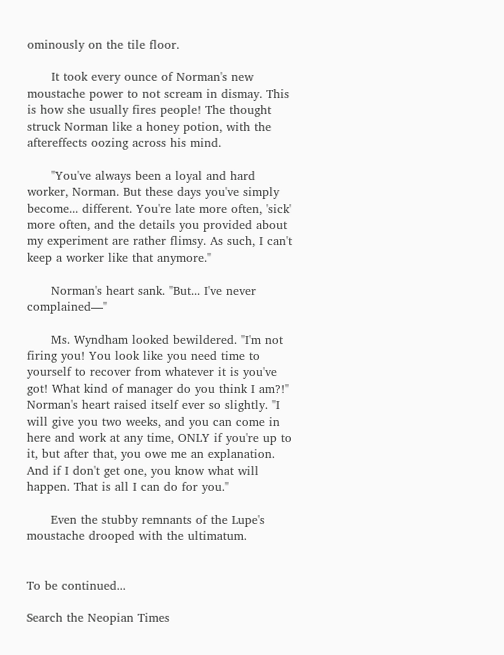ominously on the tile floor.

      It took every ounce of Norman's new moustache power to not scream in dismay. This is how she usually fires people! The thought struck Norman like a honey potion, with the aftereffects oozing across his mind.

      "You've always been a loyal and hard worker, Norman. But these days you've simply become... different. You're late more often, 'sick' more often, and the details you provided about my experiment are rather flimsy. As such, I can't keep a worker like that anymore."

      Norman's heart sank. "But... I've never complained—"

      Ms. Wyndham looked bewildered. "I'm not firing you! You look like you need time to yourself to recover from whatever it is you've got! What kind of manager do you think I am?!" Norman's heart raised itself ever so slightly. "I will give you two weeks, and you can come in here and work at any time, ONLY if you're up to it, but after that, you owe me an explanation. And if I don't get one, you know what will happen. That is all I can do for you."

      Even the stubby remnants of the Lupe's moustache drooped with the ultimatum.


To be continued...

Search the Neopian Times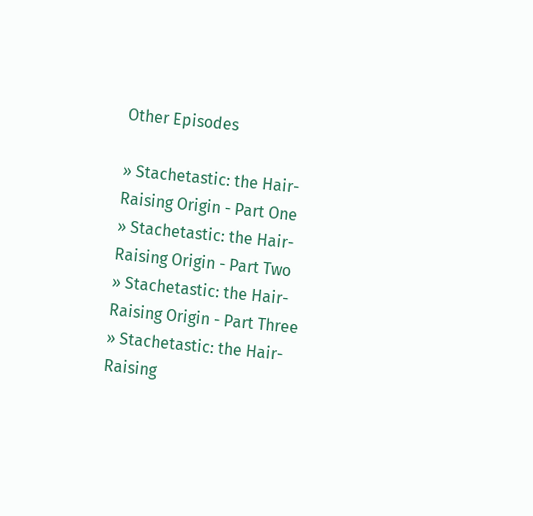Other Episodes

» Stachetastic: the Hair-Raising Origin - Part One
» Stachetastic: the Hair-Raising Origin - Part Two
» Stachetastic: the Hair-Raising Origin - Part Three
» Stachetastic: the Hair-Raising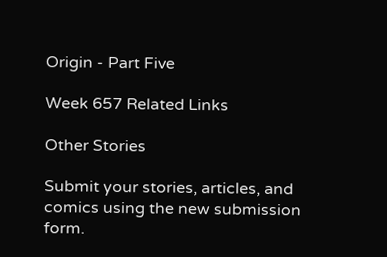Origin - Part Five

Week 657 Related Links

Other Stories

Submit your stories, articles, and comics using the new submission form.